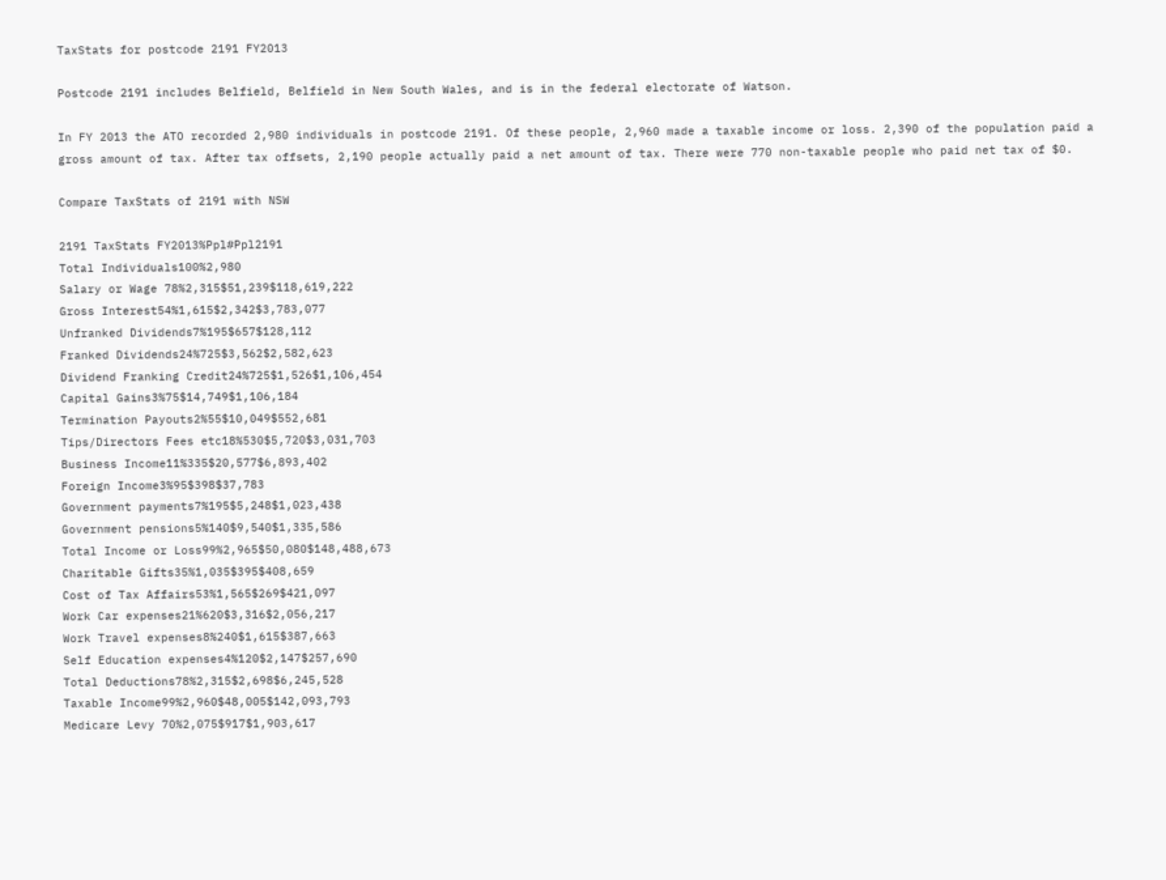TaxStats for postcode 2191 FY2013

Postcode 2191 includes Belfield, Belfield in New South Wales, and is in the federal electorate of Watson.

In FY 2013 the ATO recorded 2,980 individuals in postcode 2191. Of these people, 2,960 made a taxable income or loss. 2,390 of the population paid a gross amount of tax. After tax offsets, 2,190 people actually paid a net amount of tax. There were 770 non-taxable people who paid net tax of $0.

Compare TaxStats of 2191 with NSW

2191 TaxStats FY2013%Ppl#Ppl2191
Total Individuals100%2,980
Salary or Wage 78%2,315$51,239$118,619,222
Gross Interest54%1,615$2,342$3,783,077
Unfranked Dividends7%195$657$128,112
Franked Dividends24%725$3,562$2,582,623
Dividend Franking Credit24%725$1,526$1,106,454
Capital Gains3%75$14,749$1,106,184
Termination Payouts2%55$10,049$552,681
Tips/Directors Fees etc18%530$5,720$3,031,703
Business Income11%335$20,577$6,893,402
Foreign Income3%95$398$37,783
Government payments7%195$5,248$1,023,438
Government pensions5%140$9,540$1,335,586
Total Income or Loss99%2,965$50,080$148,488,673
Charitable Gifts35%1,035$395$408,659
Cost of Tax Affairs53%1,565$269$421,097
Work Car expenses21%620$3,316$2,056,217
Work Travel expenses8%240$1,615$387,663
Self Education expenses4%120$2,147$257,690
Total Deductions78%2,315$2,698$6,245,528
Taxable Income99%2,960$48,005$142,093,793
Medicare Levy 70%2,075$917$1,903,617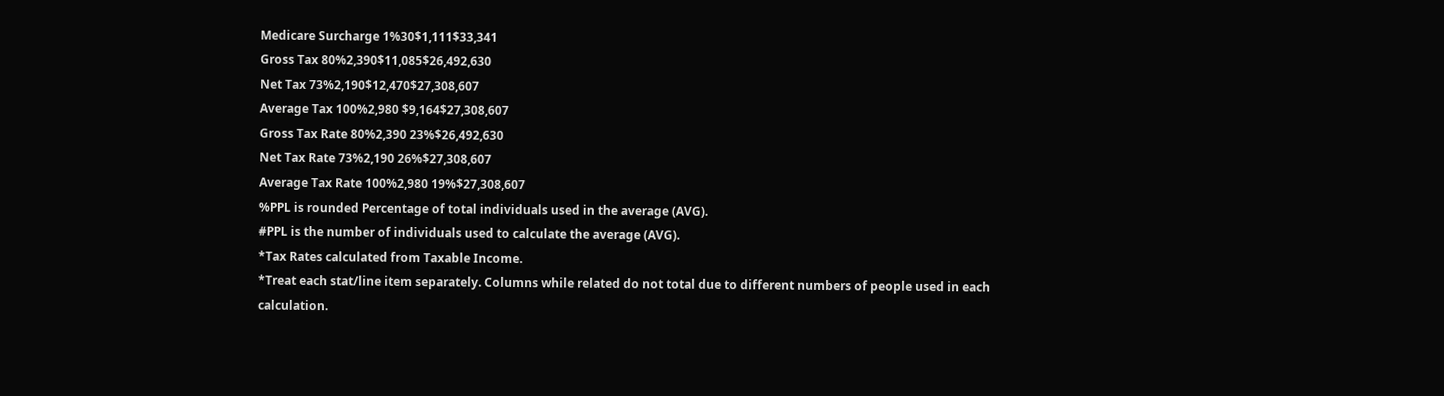Medicare Surcharge 1%30$1,111$33,341
Gross Tax 80%2,390$11,085$26,492,630
Net Tax 73%2,190$12,470$27,308,607
Average Tax 100%2,980 $9,164$27,308,607
Gross Tax Rate 80%2,390 23%$26,492,630
Net Tax Rate 73%2,190 26%$27,308,607
Average Tax Rate 100%2,980 19%$27,308,607
%PPL is rounded Percentage of total individuals used in the average (AVG).
#PPL is the number of individuals used to calculate the average (AVG).
*Tax Rates calculated from Taxable Income.
*Treat each stat/line item separately. Columns while related do not total due to different numbers of people used in each calculation.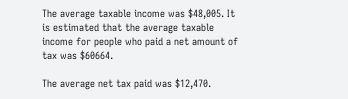The average taxable income was $48,005. It is estimated that the average taxable income for people who paid a net amount of tax was $60664.

The average net tax paid was $12,470.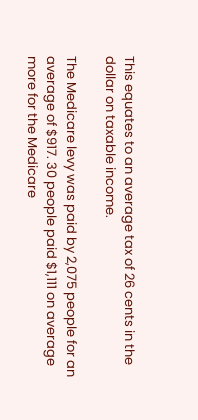This equates to an average tax of 26 cents in the dollar on taxable income.

The Medicare levy was paid by 2,075 people for an average of $917. 30 people paid $1,111 on average more for the Medicare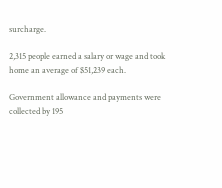surcharge.

2,315 people earned a salary or wage and took home an average of $51,239 each.

Government allowance and payments were collected by 195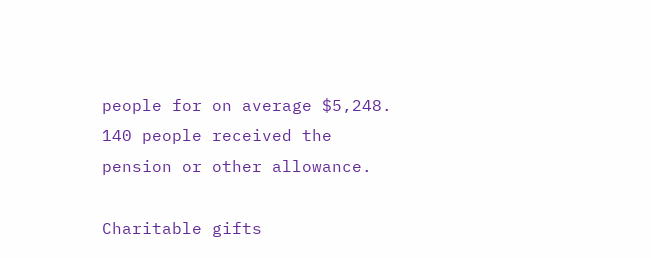people for on average $5,248. 140 people received the pension or other allowance.

Charitable gifts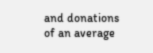and donations of an average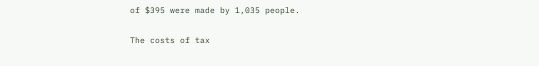of $395 were made by 1,035 people.

The costs of tax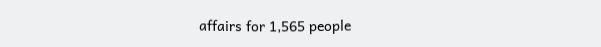affairs for 1,565 people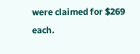were claimed for $269 each.